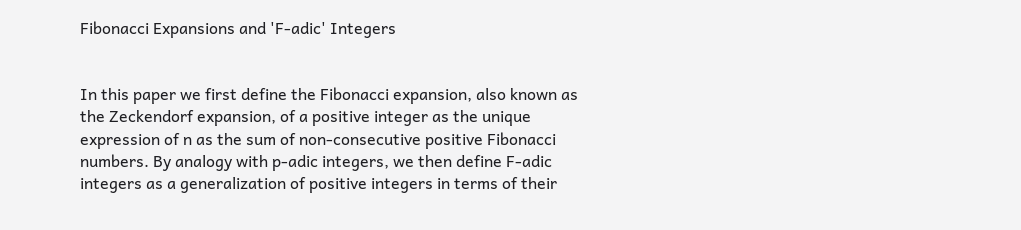Fibonacci Expansions and 'F-adic' Integers


In this paper we first define the Fibonacci expansion, also known as the Zeckendorf expansion, of a positive integer as the unique expression of n as the sum of non-consecutive positive Fibonacci numbers. By analogy with p-adic integers, we then define F-adic integers as a generalization of positive integers in terms of their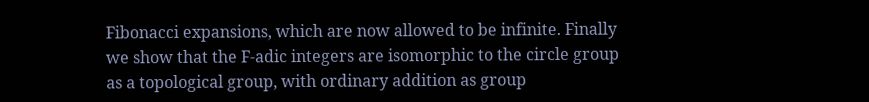Fibonacci expansions, which are now allowed to be infinite. Finally we show that the F-adic integers are isomorphic to the circle group as a topological group, with ordinary addition as group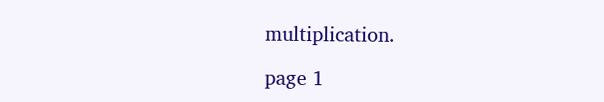multiplication.

page 1